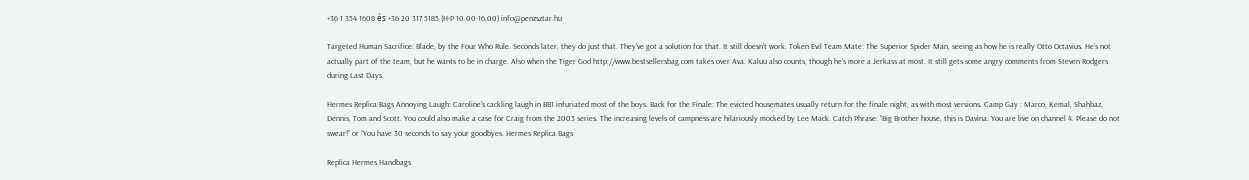+36 1 354 1608 és +36 20 317 5185 (H-P 10.00-16.00) info@penzsztar.hu

Targeted Human Sacrifice: Blade, by the Four Who Rule. Seconds later, they do just that. They’ve got a solution for that. It still doesn’t work. Token Evil Team Mate: The Superior Spider Man, seeing as how he is really Otto Octavius. He’s not actually part of the team, but he wants to be in charge. Also when the Tiger God http://www.bestsellersbag.com takes over Ava. Kaluu also counts, though he’s more a Jerkass at most. It still gets some angry comments from Steven Rodgers during Last Days.

Hermes Replica Bags Annoying Laugh: Caroline’s cackling laugh in BB1 infuriated most of the boys. Back for the Finale: The evicted housemates usually return for the finale night, as with most versions. Camp Gay : Marco, Kemal, Shahbaz, Dennis, Tom and Scott. You could also make a case for Craig from the 2005 series. The increasing levels of campness are hilariously mocked by Lee Mack. Catch Phrase: “Big Brother house, this is Davina. You are live on channel 4. Please do not swear!” or “You have 30 seconds to say your goodbyes. Hermes Replica Bags

Replica Hermes Handbags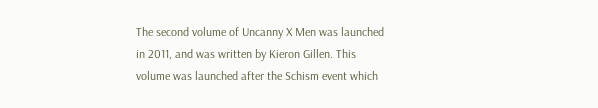The second volume of Uncanny X Men was launched in 2011, and was written by Kieron Gillen. This volume was launched after the Schism event which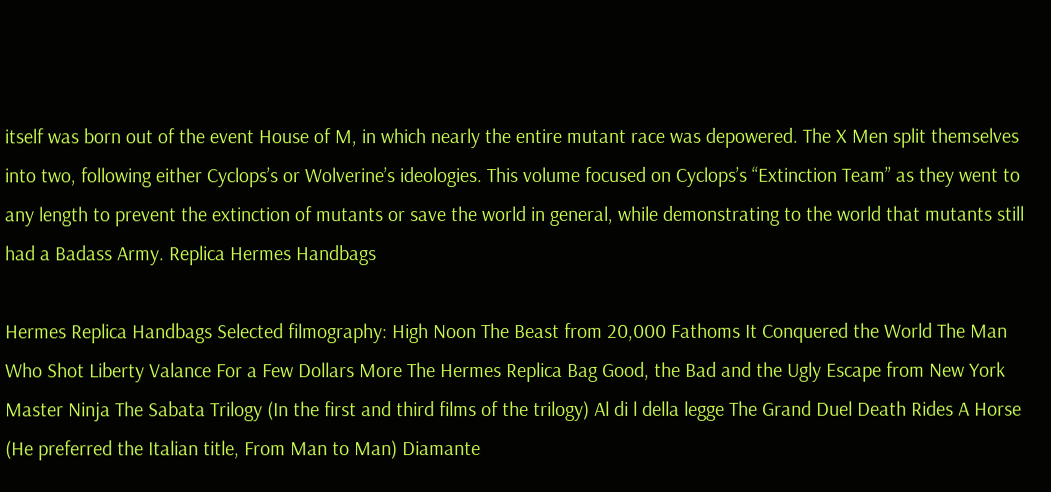itself was born out of the event House of M, in which nearly the entire mutant race was depowered. The X Men split themselves into two, following either Cyclops’s or Wolverine’s ideologies. This volume focused on Cyclops’s “Extinction Team” as they went to any length to prevent the extinction of mutants or save the world in general, while demonstrating to the world that mutants still had a Badass Army. Replica Hermes Handbags

Hermes Replica Handbags Selected filmography: High Noon The Beast from 20,000 Fathoms It Conquered the World The Man Who Shot Liberty Valance For a Few Dollars More The Hermes Replica Bag Good, the Bad and the Ugly Escape from New York Master Ninja The Sabata Trilogy (In the first and third films of the trilogy) Al di l della legge The Grand Duel Death Rides A Horse (He preferred the Italian title, From Man to Man) Diamante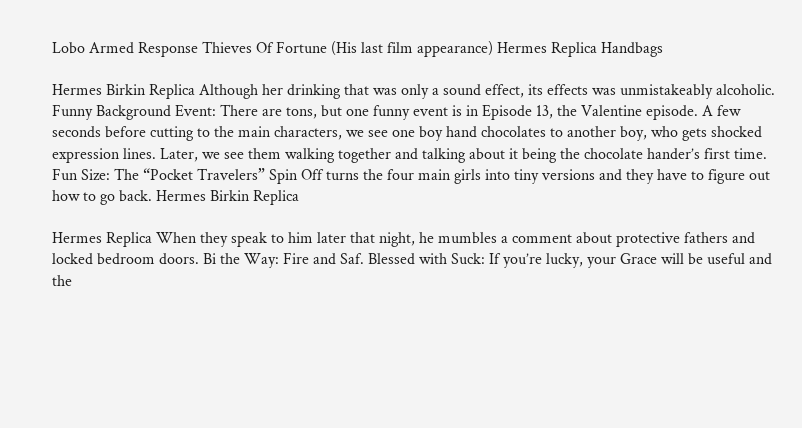Lobo Armed Response Thieves Of Fortune (His last film appearance) Hermes Replica Handbags

Hermes Birkin Replica Although her drinking that was only a sound effect, its effects was unmistakeably alcoholic. Funny Background Event: There are tons, but one funny event is in Episode 13, the Valentine episode. A few seconds before cutting to the main characters, we see one boy hand chocolates to another boy, who gets shocked expression lines. Later, we see them walking together and talking about it being the chocolate hander’s first time. Fun Size: The “Pocket Travelers” Spin Off turns the four main girls into tiny versions and they have to figure out how to go back. Hermes Birkin Replica

Hermes Replica When they speak to him later that night, he mumbles a comment about protective fathers and locked bedroom doors. Bi the Way: Fire and Saf. Blessed with Suck: If you’re lucky, your Grace will be useful and the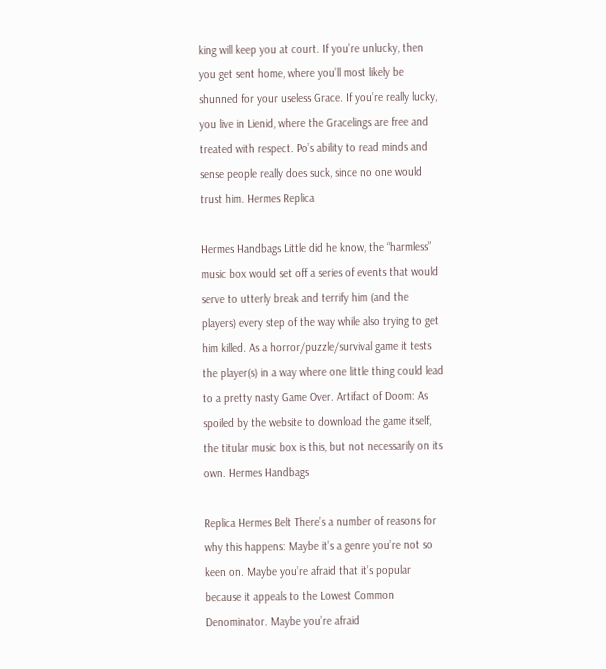king will keep you at court. If you’re unlucky, then you get sent home, where you’ll most likely be shunned for your useless Grace. If you’re really lucky, you live in Lienid, where the Gracelings are free and treated with respect. Po’s ability to read minds and sense people really does suck, since no one would trust him. Hermes Replica

Hermes Handbags Little did he know, the “harmless” music box would set off a series of events that would serve to utterly break and terrify him (and the players) every step of the way while also trying to get him killed. As a horror/puzzle/survival game it tests the player(s) in a way where one little thing could lead to a pretty nasty Game Over. Artifact of Doom: As spoiled by the website to download the game itself, the titular music box is this, but not necessarily on its own. Hermes Handbags

Replica Hermes Belt There’s a number of reasons for why this happens: Maybe it’s a genre you’re not so keen on. Maybe you’re afraid that it’s popular because it appeals to the Lowest Common Denominator. Maybe you’re afraid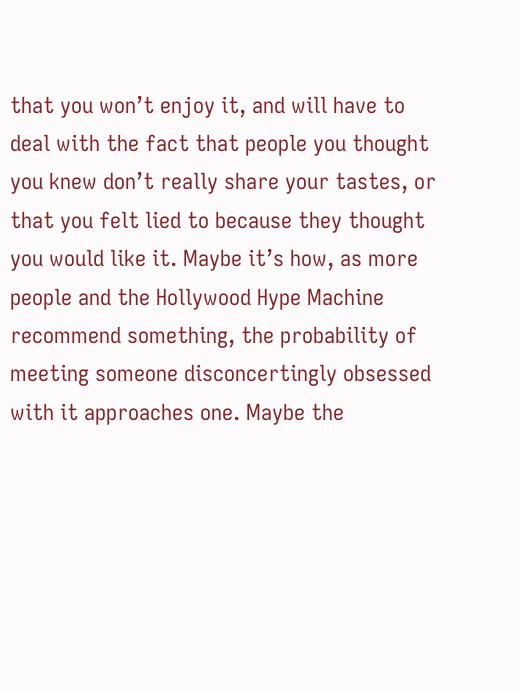that you won’t enjoy it, and will have to deal with the fact that people you thought you knew don’t really share your tastes, or that you felt lied to because they thought you would like it. Maybe it’s how, as more people and the Hollywood Hype Machine recommend something, the probability of meeting someone disconcertingly obsessed with it approaches one. Maybe the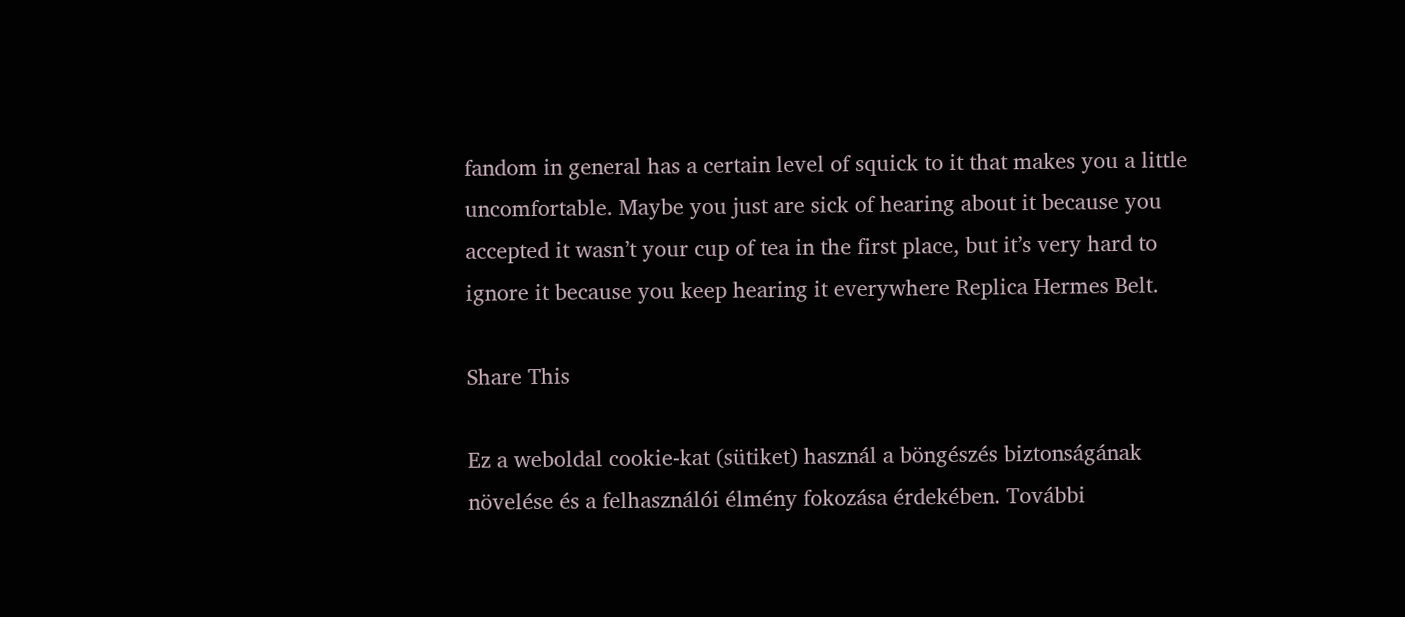fandom in general has a certain level of squick to it that makes you a little uncomfortable. Maybe you just are sick of hearing about it because you accepted it wasn’t your cup of tea in the first place, but it’s very hard to ignore it because you keep hearing it everywhere Replica Hermes Belt.

Share This

Ez a weboldal cookie-kat (sütiket) használ a böngészés biztonságának növelése és a felhasználói élmény fokozása érdekében. További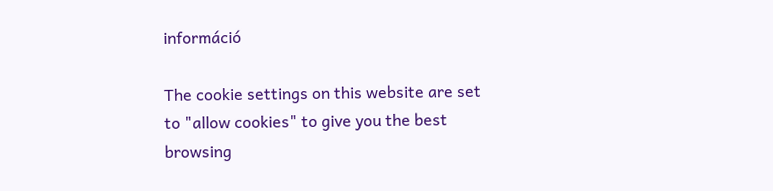információ

The cookie settings on this website are set to "allow cookies" to give you the best browsing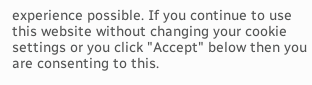experience possible. If you continue to use this website without changing your cookie settings or you click "Accept" below then you are consenting to this.